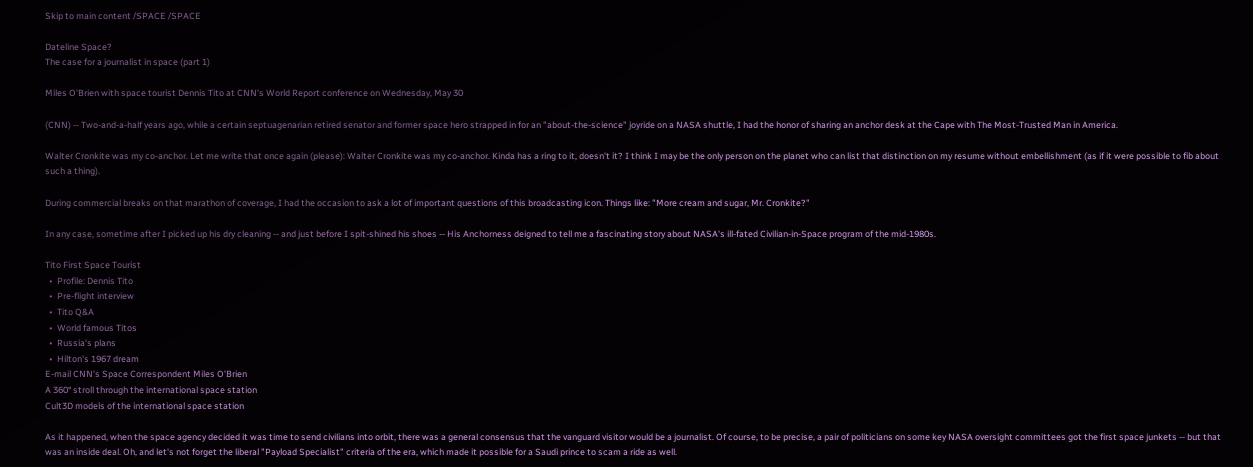Skip to main content /SPACE /SPACE

Dateline Space?
The case for a journalist in space (part 1)

Miles O'Brien with space tourist Dennis Tito at CNN's World Report conference on Wednesday, May 30

(CNN) -- Two-and-a-half years ago, while a certain septuagenarian retired senator and former space hero strapped in for an "about-the-science" joyride on a NASA shuttle, I had the honor of sharing an anchor desk at the Cape with The Most-Trusted Man in America.

Walter Cronkite was my co-anchor. Let me write that once again (please): Walter Cronkite was my co-anchor. Kinda has a ring to it, doesn't it? I think I may be the only person on the planet who can list that distinction on my resume without embellishment (as if it were possible to fib about such a thing).

During commercial breaks on that marathon of coverage, I had the occasion to ask a lot of important questions of this broadcasting icon. Things like: "More cream and sugar, Mr. Cronkite?"

In any case, sometime after I picked up his dry cleaning -- and just before I spit-shined his shoes -- His Anchorness deigned to tell me a fascinating story about NASA's ill-fated Civilian-in-Space program of the mid-1980s.

Tito First Space Tourist
  •  Profile: Dennis Tito
  •  Pre-flight interview
  •  Tito Q&A
  •  World famous Titos
  •  Russia's plans
  •  Hilton's 1967 dream
E-mail CNN's Space Correspondent Miles O'Brien
A 360° stroll through the international space station
Cult3D models of the international space station

As it happened, when the space agency decided it was time to send civilians into orbit, there was a general consensus that the vanguard visitor would be a journalist. Of course, to be precise, a pair of politicians on some key NASA oversight committees got the first space junkets -- but that was an inside deal. Oh, and let's not forget the liberal "Payload Specialist" criteria of the era, which made it possible for a Saudi prince to scam a ride as well.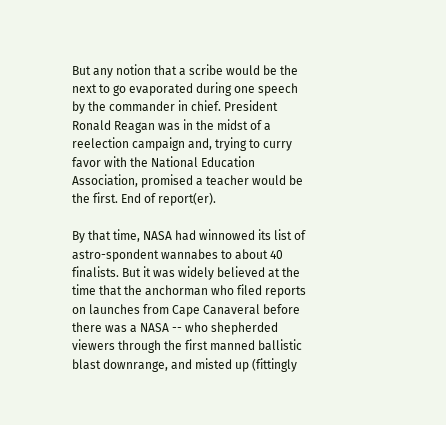But any notion that a scribe would be the next to go evaporated during one speech by the commander in chief. President Ronald Reagan was in the midst of a reelection campaign and, trying to curry favor with the National Education Association, promised a teacher would be the first. End of report(er).

By that time, NASA had winnowed its list of astro-spondent wannabes to about 40 finalists. But it was widely believed at the time that the anchorman who filed reports on launches from Cape Canaveral before there was a NASA -- who shepherded viewers through the first manned ballistic blast downrange, and misted up (fittingly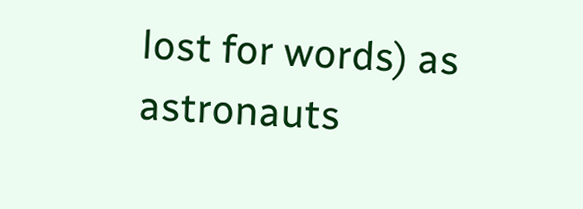lost for words) as astronauts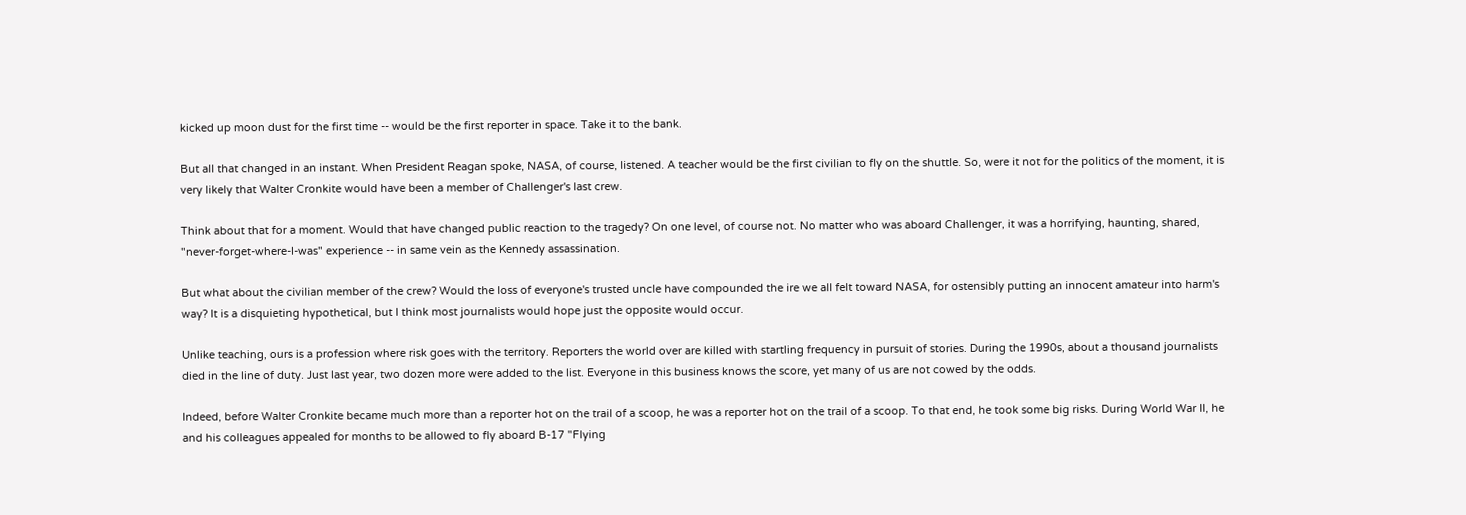kicked up moon dust for the first time -- would be the first reporter in space. Take it to the bank.

But all that changed in an instant. When President Reagan spoke, NASA, of course, listened. A teacher would be the first civilian to fly on the shuttle. So, were it not for the politics of the moment, it is very likely that Walter Cronkite would have been a member of Challenger's last crew.

Think about that for a moment. Would that have changed public reaction to the tragedy? On one level, of course not. No matter who was aboard Challenger, it was a horrifying, haunting, shared, "never-forget-where-I-was" experience -- in same vein as the Kennedy assassination.

But what about the civilian member of the crew? Would the loss of everyone's trusted uncle have compounded the ire we all felt toward NASA, for ostensibly putting an innocent amateur into harm's way? It is a disquieting hypothetical, but I think most journalists would hope just the opposite would occur.

Unlike teaching, ours is a profession where risk goes with the territory. Reporters the world over are killed with startling frequency in pursuit of stories. During the 1990s, about a thousand journalists died in the line of duty. Just last year, two dozen more were added to the list. Everyone in this business knows the score, yet many of us are not cowed by the odds.

Indeed, before Walter Cronkite became much more than a reporter hot on the trail of a scoop, he was a reporter hot on the trail of a scoop. To that end, he took some big risks. During World War II, he and his colleagues appealed for months to be allowed to fly aboard B-17 "Flying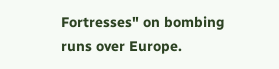Fortresses" on bombing runs over Europe.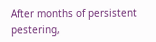After months of persistent pestering,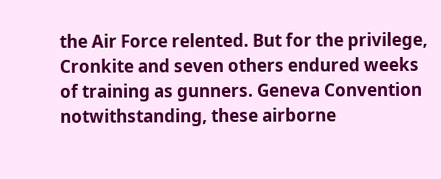the Air Force relented. But for the privilege, Cronkite and seven others endured weeks of training as gunners. Geneva Convention notwithstanding, these airborne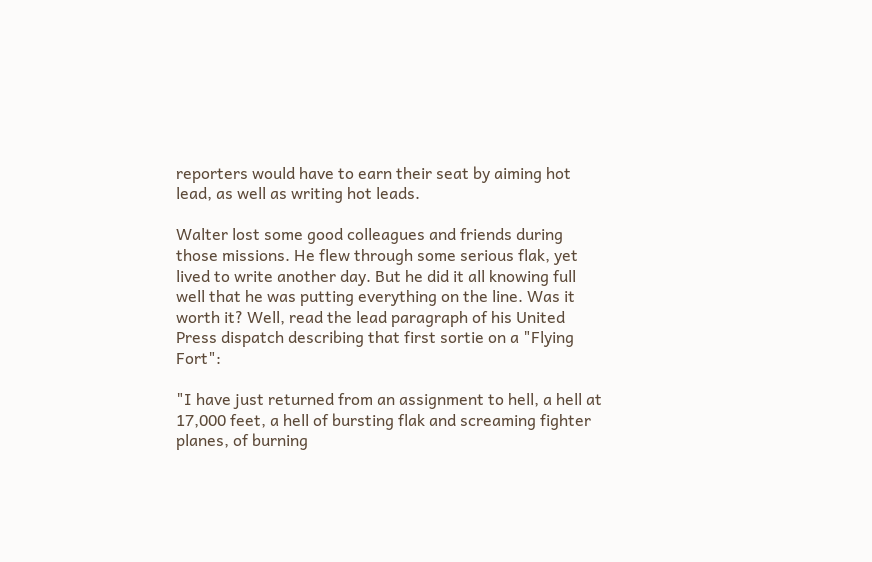reporters would have to earn their seat by aiming hot lead, as well as writing hot leads.

Walter lost some good colleagues and friends during those missions. He flew through some serious flak, yet lived to write another day. But he did it all knowing full well that he was putting everything on the line. Was it worth it? Well, read the lead paragraph of his United Press dispatch describing that first sortie on a "Flying Fort":

"I have just returned from an assignment to hell, a hell at 17,000 feet, a hell of bursting flak and screaming fighter planes, of burning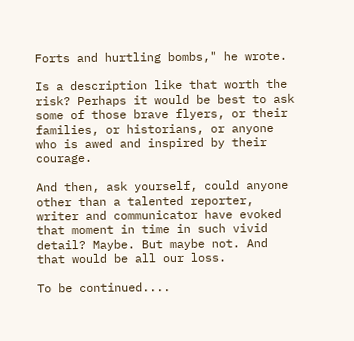Forts and hurtling bombs," he wrote.

Is a description like that worth the risk? Perhaps it would be best to ask some of those brave flyers, or their families, or historians, or anyone who is awed and inspired by their courage.

And then, ask yourself, could anyone other than a talented reporter, writer and communicator have evoked that moment in time in such vivid detail? Maybe. But maybe not. And that would be all our loss.

To be continued....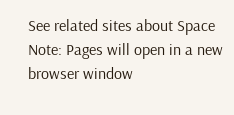See related sites about Space
Note: Pages will open in a new browser window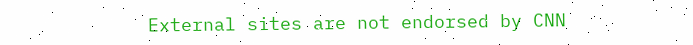External sites are not endorsed by CNN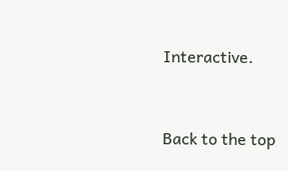Interactive.


Back to the top